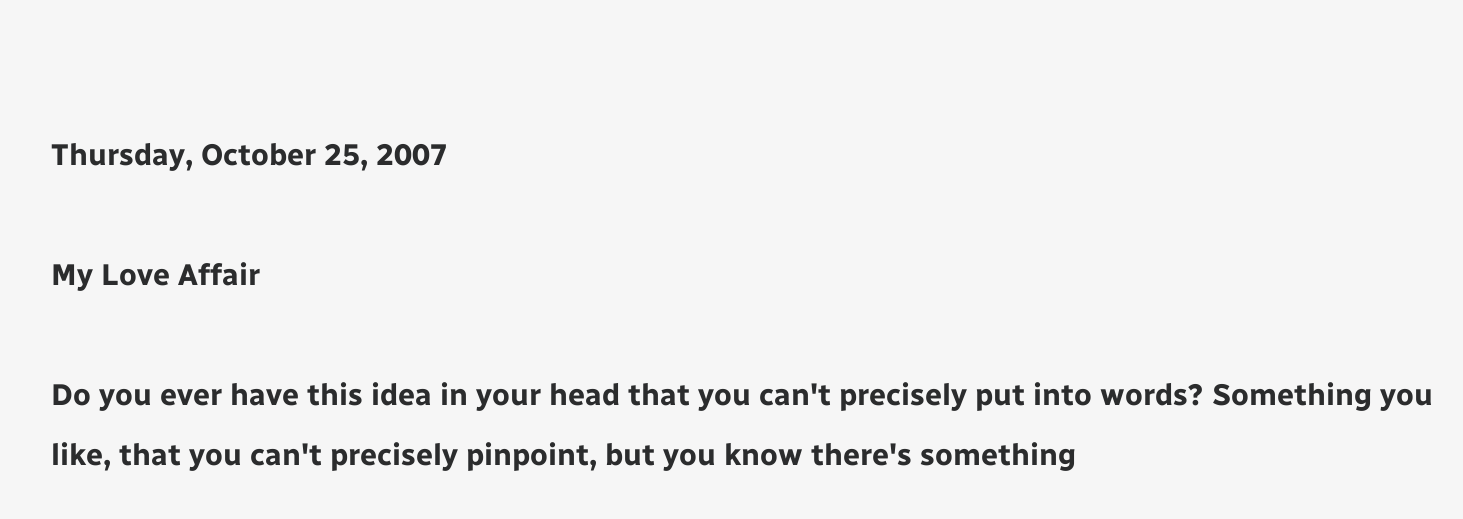Thursday, October 25, 2007

My Love Affair

Do you ever have this idea in your head that you can't precisely put into words? Something you like, that you can't precisely pinpoint, but you know there's something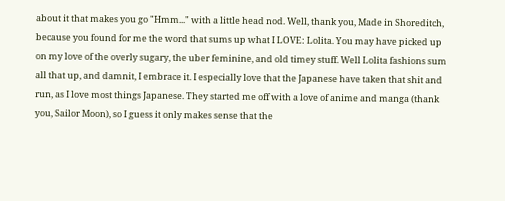about it that makes you go "Hmm..." with a little head nod. Well, thank you, Made in Shoreditch, because you found for me the word that sums up what I LOVE: Lolita. You may have picked up on my love of the overly sugary, the uber feminine, and old timey stuff. Well Lolita fashions sum all that up, and damnit, I embrace it. I especially love that the Japanese have taken that shit and run, as I love most things Japanese. They started me off with a love of anime and manga (thank you, Sailor Moon), so I guess it only makes sense that the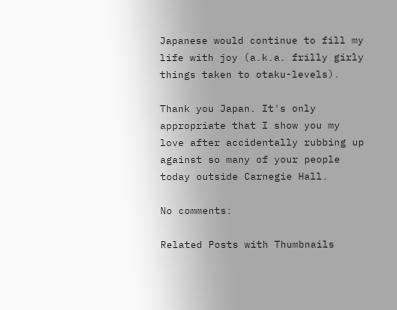Japanese would continue to fill my life with joy (a.k.a. frilly girly things taken to otaku-levels).

Thank you Japan. It's only appropriate that I show you my love after accidentally rubbing up against so many of your people today outside Carnegie Hall.

No comments:

Related Posts with Thumbnails